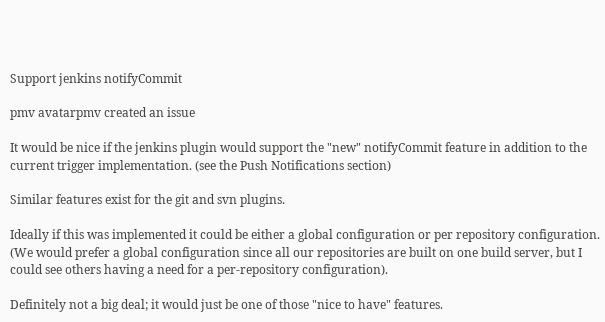Support jenkins notifyCommit

pmv avatarpmv created an issue

It would be nice if the jenkins plugin would support the "new" notifyCommit feature in addition to the current trigger implementation. (see the Push Notifications section)

Similar features exist for the git and svn plugins.

Ideally if this was implemented it could be either a global configuration or per repository configuration. (We would prefer a global configuration since all our repositories are built on one build server, but I could see others having a need for a per-repository configuration).

Definitely not a big deal; it would just be one of those "nice to have" features.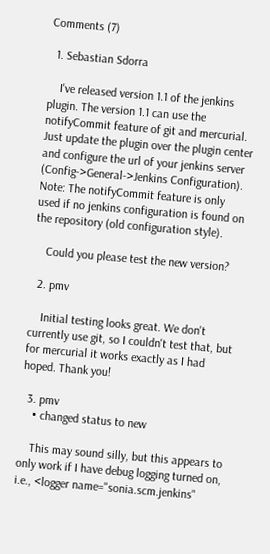Comments (7)

  1. Sebastian Sdorra

    I've released version 1.1 of the jenkins plugin. The version 1.1 can use the notifyCommit feature of git and mercurial. Just update the plugin over the plugin center and configure the url of your jenkins server (Config->General->Jenkins Configuration). Note: The notifyCommit feature is only used if no jenkins configuration is found on the repository (old configuration style).

    Could you please test the new version?

  2. pmv

    Initial testing looks great. We don't currently use git, so I couldn't test that, but for mercurial it works exactly as I had hoped. Thank you!

  3. pmv
    • changed status to new

    This may sound silly, but this appears to only work if I have debug logging turned on, i.e., <logger name="sonia.scm.jenkins"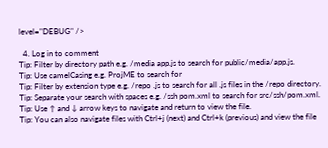level="DEBUG" />

  4. Log in to comment
Tip: Filter by directory path e.g. /media app.js to search for public/media/app.js.
Tip: Use camelCasing e.g. ProjME to search for
Tip: Filter by extension type e.g. /repo .js to search for all .js files in the /repo directory.
Tip: Separate your search with spaces e.g. /ssh pom.xml to search for src/ssh/pom.xml.
Tip: Use ↑ and ↓ arrow keys to navigate and return to view the file.
Tip: You can also navigate files with Ctrl+j (next) and Ctrl+k (previous) and view the file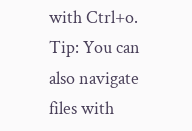with Ctrl+o.
Tip: You can also navigate files with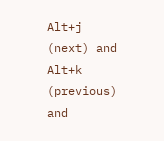Alt+j (next) and Alt+k (previous) and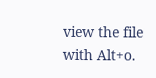view the file with Alt+o.